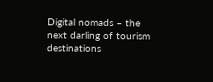Digital nomads – the next darling of tourism destinations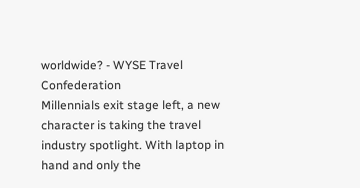worldwide? - WYSE Travel Confederation
Millennials exit stage left, a new character is taking the travel industry spotlight. With laptop in hand and only the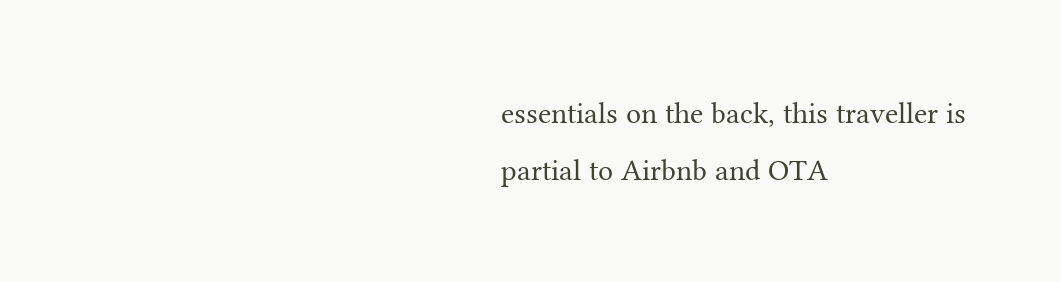essentials on the back, this traveller is partial to Airbnb and OTA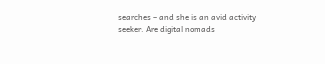searches – and she is an avid activity seeker. Are digital nomads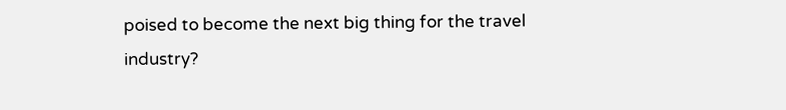poised to become the next big thing for the travel industry?